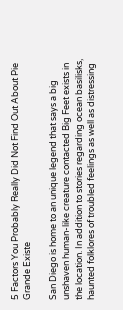5 Factors You Probably Really Did Not Find Out About Pie Grande Existe

San Diego is home to an unique legend that says a big unshaven human-like creature contacted Big Feet exists in the location. In addition to stories regarding ocean basilisks, haunted folklores of troubled feelings as well as distressing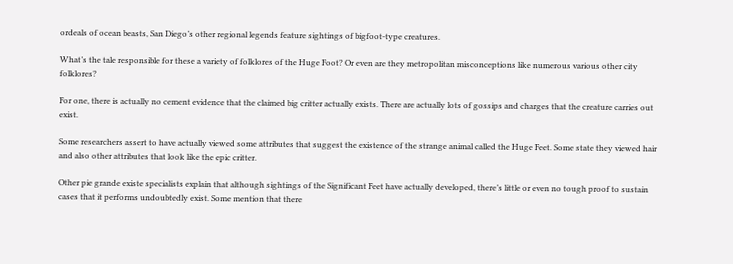ordeals of ocean beasts, San Diego’s other regional legends feature sightings of bigfoot-type creatures.

What’s the tale responsible for these a variety of folklores of the Huge Foot? Or even are they metropolitan misconceptions like numerous various other city folklores?

For one, there is actually no cement evidence that the claimed big critter actually exists. There are actually lots of gossips and charges that the creature carries out exist.

Some researchers assert to have actually viewed some attributes that suggest the existence of the strange animal called the Huge Feet. Some state they viewed hair and also other attributes that look like the epic critter.

Other pie grande existe specialists explain that although sightings of the Significant Feet have actually developed, there’s little or even no tough proof to sustain cases that it performs undoubtedly exist. Some mention that there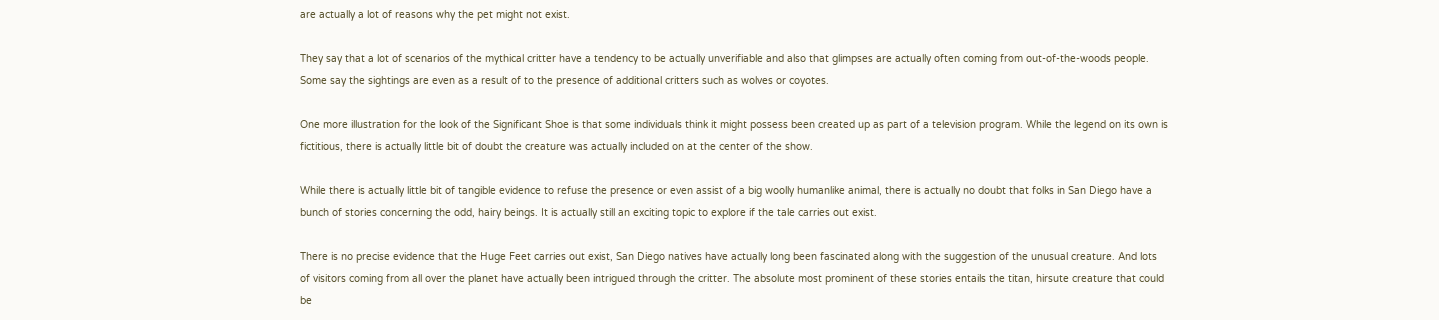are actually a lot of reasons why the pet might not exist.

They say that a lot of scenarios of the mythical critter have a tendency to be actually unverifiable and also that glimpses are actually often coming from out-of-the-woods people. Some say the sightings are even as a result of to the presence of additional critters such as wolves or coyotes.

One more illustration for the look of the Significant Shoe is that some individuals think it might possess been created up as part of a television program. While the legend on its own is fictitious, there is actually little bit of doubt the creature was actually included on at the center of the show.

While there is actually little bit of tangible evidence to refuse the presence or even assist of a big woolly humanlike animal, there is actually no doubt that folks in San Diego have a bunch of stories concerning the odd, hairy beings. It is actually still an exciting topic to explore if the tale carries out exist.

There is no precise evidence that the Huge Feet carries out exist, San Diego natives have actually long been fascinated along with the suggestion of the unusual creature. And lots of visitors coming from all over the planet have actually been intrigued through the critter. The absolute most prominent of these stories entails the titan, hirsute creature that could be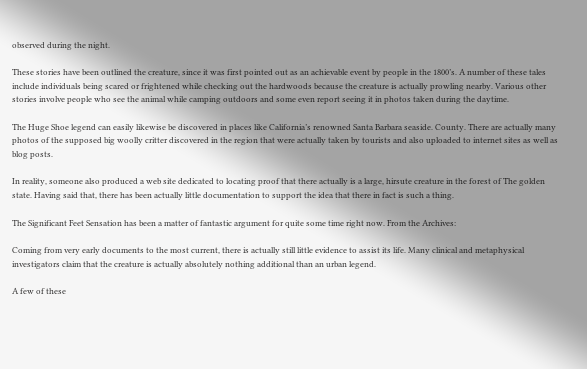observed during the night.

These stories have been outlined the creature, since it was first pointed out as an achievable event by people in the 1800’s. A number of these tales include individuals being scared or frightened while checking out the hardwoods because the creature is actually prowling nearby. Various other stories involve people who see the animal while camping outdoors and some even report seeing it in photos taken during the daytime.

The Huge Shoe legend can easily likewise be discovered in places like California’s renowned Santa Barbara seaside. County. There are actually many photos of the supposed big woolly critter discovered in the region that were actually taken by tourists and also uploaded to internet sites as well as blog posts.

In reality, someone also produced a web site dedicated to locating proof that there actually is a large, hirsute creature in the forest of The golden state. Having said that, there has been actually little documentation to support the idea that there in fact is such a thing.

The Significant Feet Sensation has been a matter of fantastic argument for quite some time right now. From the Archives:

Coming from very early documents to the most current, there is actually still little evidence to assist its life. Many clinical and metaphysical investigators claim that the creature is actually absolutely nothing additional than an urban legend.

A few of these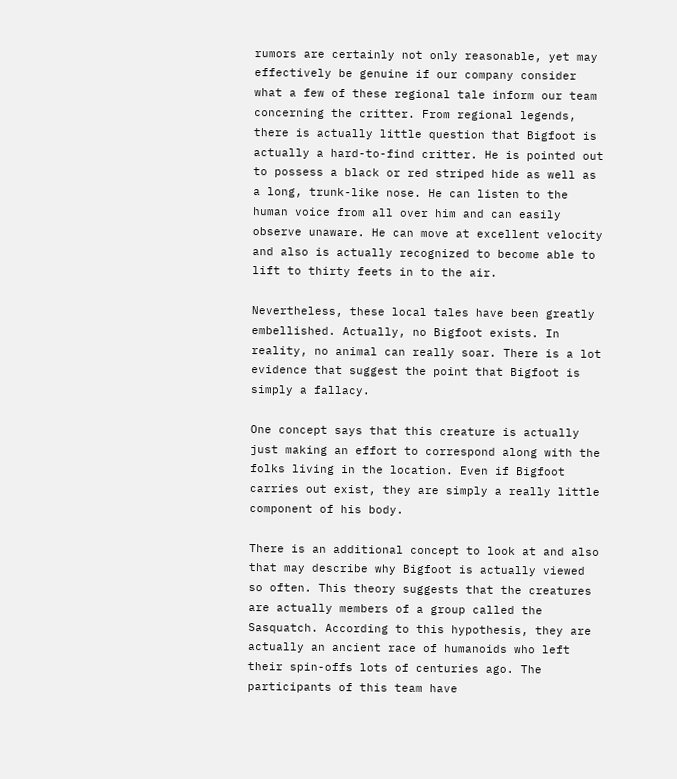rumors are certainly not only reasonable, yet may effectively be genuine if our company consider what a few of these regional tale inform our team concerning the critter. From regional legends, there is actually little question that Bigfoot is actually a hard-to-find critter. He is pointed out to possess a black or red striped hide as well as a long, trunk-like nose. He can listen to the human voice from all over him and can easily observe unaware. He can move at excellent velocity and also is actually recognized to become able to lift to thirty feets in to the air.

Nevertheless, these local tales have been greatly embellished. Actually, no Bigfoot exists. In reality, no animal can really soar. There is a lot evidence that suggest the point that Bigfoot is simply a fallacy.

One concept says that this creature is actually just making an effort to correspond along with the folks living in the location. Even if Bigfoot carries out exist, they are simply a really little component of his body.

There is an additional concept to look at and also that may describe why Bigfoot is actually viewed so often. This theory suggests that the creatures are actually members of a group called the Sasquatch. According to this hypothesis, they are actually an ancient race of humanoids who left their spin-offs lots of centuries ago. The participants of this team have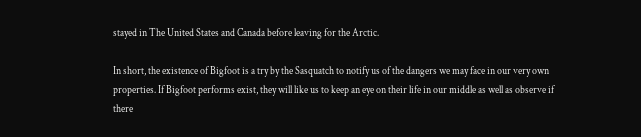stayed in The United States and Canada before leaving for the Arctic.

In short, the existence of Bigfoot is a try by the Sasquatch to notify us of the dangers we may face in our very own properties. If Bigfoot performs exist, they will like us to keep an eye on their life in our middle as well as observe if there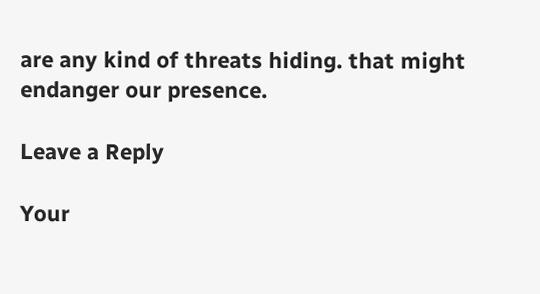are any kind of threats hiding. that might endanger our presence.

Leave a Reply

Your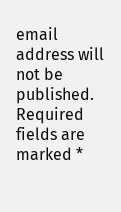email address will not be published. Required fields are marked *